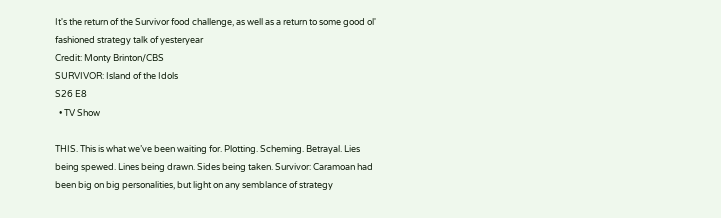It's the return of the Survivor food challenge, as well as a return to some good ol' fashioned strategy talk of yesteryear
Credit: Monty Brinton/CBS
SURVIVOR: Island of the Idols
S26 E8
  • TV Show

THIS. This is what we’ve been waiting for. Plotting. Scheming. Betrayal. Lies being spewed. Lines being drawn. Sides being taken. Survivor: Caramoan had been big on big personalities, but light on any semblance of strategy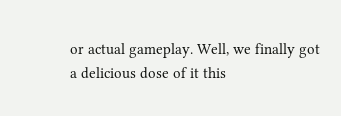or actual gameplay. Well, we finally got a delicious dose of it this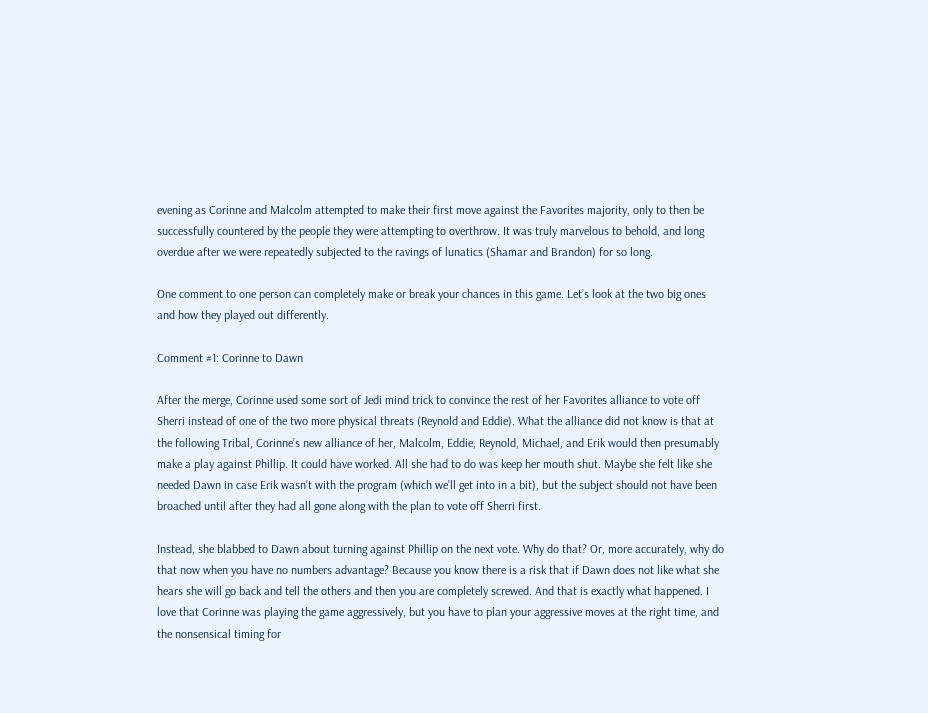evening as Corinne and Malcolm attempted to make their first move against the Favorites majority, only to then be successfully countered by the people they were attempting to overthrow. It was truly marvelous to behold, and long overdue after we were repeatedly subjected to the ravings of lunatics (Shamar and Brandon) for so long.

One comment to one person can completely make or break your chances in this game. Let’s look at the two big ones and how they played out differently.

Comment #1: Corinne to Dawn

After the merge, Corinne used some sort of Jedi mind trick to convince the rest of her Favorites alliance to vote off Sherri instead of one of the two more physical threats (Reynold and Eddie). What the alliance did not know is that at the following Tribal, Corinne’s new alliance of her, Malcolm, Eddie, Reynold, Michael, and Erik would then presumably make a play against Phillip. It could have worked. All she had to do was keep her mouth shut. Maybe she felt like she needed Dawn in case Erik wasn’t with the program (which we’ll get into in a bit), but the subject should not have been broached until after they had all gone along with the plan to vote off Sherri first.

Instead, she blabbed to Dawn about turning against Phillip on the next vote. Why do that? Or, more accurately, why do that now when you have no numbers advantage? Because you know there is a risk that if Dawn does not like what she hears she will go back and tell the others and then you are completely screwed. And that is exactly what happened. I love that Corinne was playing the game aggressively, but you have to plan your aggressive moves at the right time, and the nonsensical timing for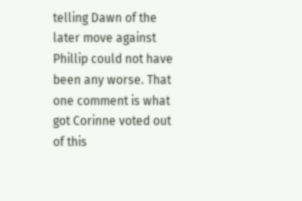telling Dawn of the later move against Phillip could not have been any worse. That one comment is what got Corinne voted out of this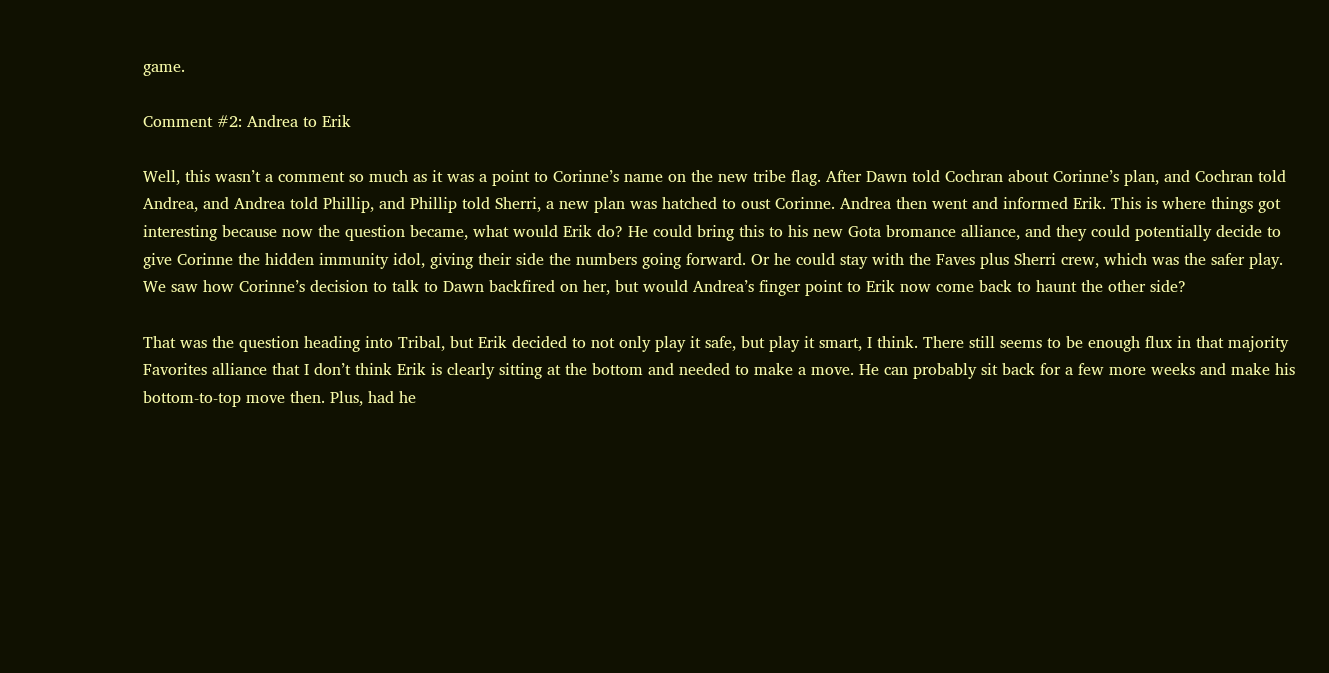game.

Comment #2: Andrea to Erik

Well, this wasn’t a comment so much as it was a point to Corinne’s name on the new tribe flag. After Dawn told Cochran about Corinne’s plan, and Cochran told Andrea, and Andrea told Phillip, and Phillip told Sherri, a new plan was hatched to oust Corinne. Andrea then went and informed Erik. This is where things got interesting because now the question became, what would Erik do? He could bring this to his new Gota bromance alliance, and they could potentially decide to give Corinne the hidden immunity idol, giving their side the numbers going forward. Or he could stay with the Faves plus Sherri crew, which was the safer play. We saw how Corinne’s decision to talk to Dawn backfired on her, but would Andrea’s finger point to Erik now come back to haunt the other side?

That was the question heading into Tribal, but Erik decided to not only play it safe, but play it smart, I think. There still seems to be enough flux in that majority Favorites alliance that I don’t think Erik is clearly sitting at the bottom and needed to make a move. He can probably sit back for a few more weeks and make his bottom-to-top move then. Plus, had he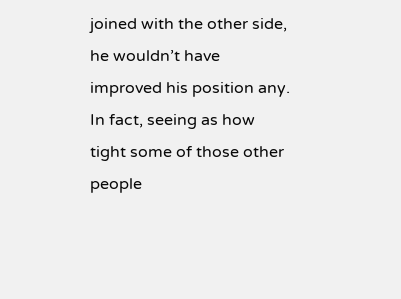joined with the other side, he wouldn’t have improved his position any. In fact, seeing as how tight some of those other people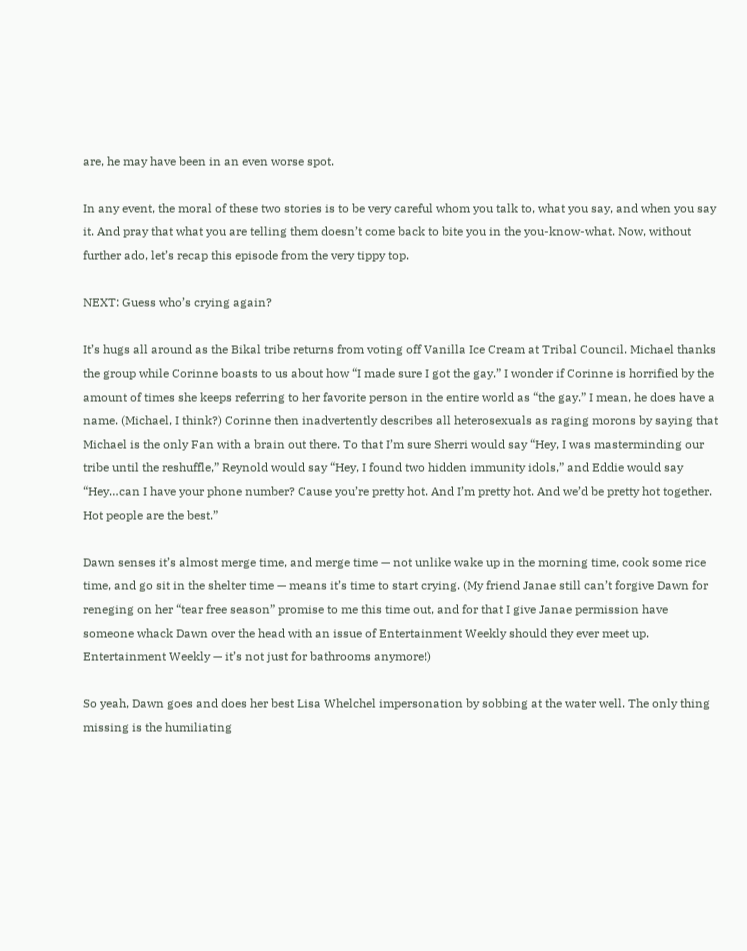are, he may have been in an even worse spot.

In any event, the moral of these two stories is to be very careful whom you talk to, what you say, and when you say it. And pray that what you are telling them doesn’t come back to bite you in the you-know-what. Now, without further ado, let’s recap this episode from the very tippy top.

NEXT: Guess who’s crying again?

It’s hugs all around as the Bikal tribe returns from voting off Vanilla Ice Cream at Tribal Council. Michael thanks the group while Corinne boasts to us about how “I made sure I got the gay.” I wonder if Corinne is horrified by the amount of times she keeps referring to her favorite person in the entire world as “the gay.” I mean, he does have a name. (Michael, I think?) Corinne then inadvertently describes all heterosexuals as raging morons by saying that Michael is the only Fan with a brain out there. To that I’m sure Sherri would say “Hey, I was masterminding our tribe until the reshuffle,” Reynold would say “Hey, I found two hidden immunity idols,” and Eddie would say “Hey…can I have your phone number? Cause you’re pretty hot. And I’m pretty hot. And we’d be pretty hot together. Hot people are the best.”

Dawn senses it’s almost merge time, and merge time — not unlike wake up in the morning time, cook some rice time, and go sit in the shelter time — means it’s time to start crying. (My friend Janae still can’t forgive Dawn for reneging on her “tear free season” promise to me this time out, and for that I give Janae permission have someone whack Dawn over the head with an issue of Entertainment Weekly should they ever meet up. Entertainment Weekly — it’s not just for bathrooms anymore!)

So yeah, Dawn goes and does her best Lisa Whelchel impersonation by sobbing at the water well. The only thing missing is the humiliating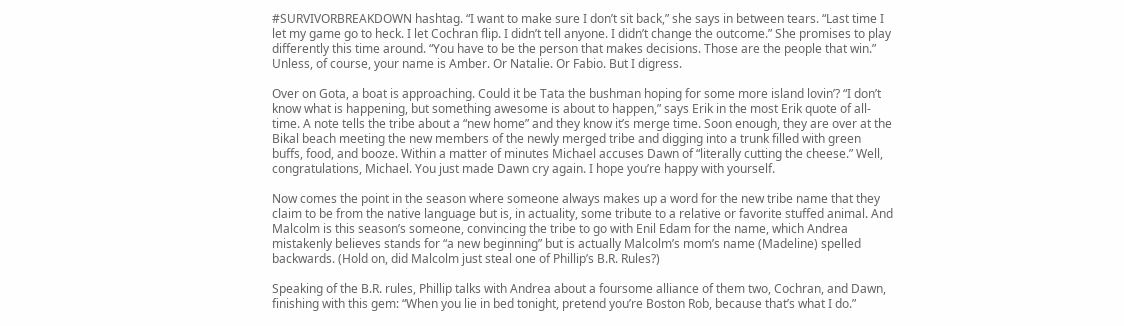#SURVIVORBREAKDOWN hashtag. “I want to make sure I don’t sit back,” she says in between tears. “Last time I let my game go to heck. I let Cochran flip. I didn’t tell anyone. I didn’t change the outcome.” She promises to play differently this time around. “You have to be the person that makes decisions. Those are the people that win.” Unless, of course, your name is Amber. Or Natalie. Or Fabio. But I digress.

Over on Gota, a boat is approaching. Could it be Tata the bushman hoping for some more island lovin’? “I don’t know what is happening, but something awesome is about to happen,” says Erik in the most Erik quote of all-time. A note tells the tribe about a “new home” and they know it’s merge time. Soon enough, they are over at the Bikal beach meeting the new members of the newly merged tribe and digging into a trunk filled with green buffs, food, and booze. Within a matter of minutes Michael accuses Dawn of “literally cutting the cheese.” Well, congratulations, Michael. You just made Dawn cry again. I hope you’re happy with yourself.

Now comes the point in the season where someone always makes up a word for the new tribe name that they claim to be from the native language but is, in actuality, some tribute to a relative or favorite stuffed animal. And Malcolm is this season’s someone, convincing the tribe to go with Enil Edam for the name, which Andrea mistakenly believes stands for “a new beginning” but is actually Malcolm’s mom’s name (Madeline) spelled backwards. (Hold on, did Malcolm just steal one of Phillip’s B.R. Rules?)

Speaking of the B.R. rules, Phillip talks with Andrea about a foursome alliance of them two, Cochran, and Dawn, finishing with this gem: “When you lie in bed tonight, pretend you’re Boston Rob, because that’s what I do.”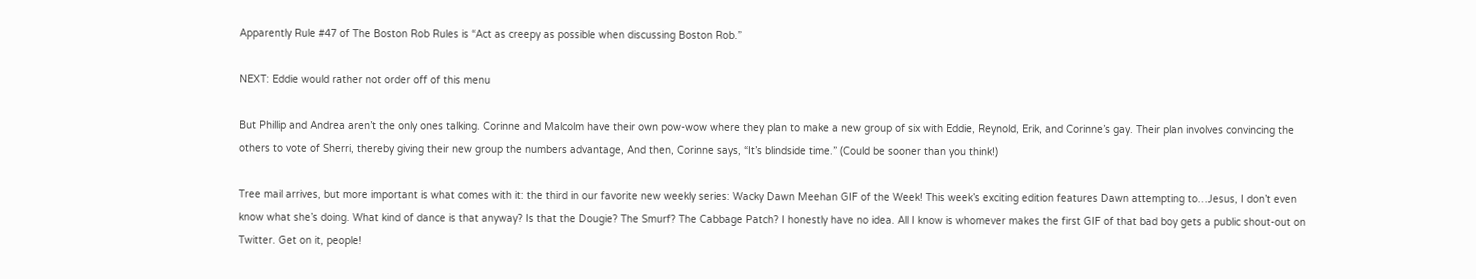Apparently Rule #47 of The Boston Rob Rules is “Act as creepy as possible when discussing Boston Rob.”

NEXT: Eddie would rather not order off of this menu

But Phillip and Andrea aren’t the only ones talking. Corinne and Malcolm have their own pow-wow where they plan to make a new group of six with Eddie, Reynold, Erik, and Corinne’s gay. Their plan involves convincing the others to vote of Sherri, thereby giving their new group the numbers advantage, And then, Corinne says, “It’s blindside time.” (Could be sooner than you think!)

Tree mail arrives, but more important is what comes with it: the third in our favorite new weekly series: Wacky Dawn Meehan GIF of the Week! This week’s exciting edition features Dawn attempting to…Jesus, I don’t even know what she’s doing. What kind of dance is that anyway? Is that the Dougie? The Smurf? The Cabbage Patch? I honestly have no idea. All I know is whomever makes the first GIF of that bad boy gets a public shout-out on Twitter. Get on it, people!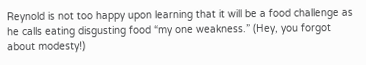Reynold is not too happy upon learning that it will be a food challenge as he calls eating disgusting food “my one weakness.” (Hey, you forgot about modesty!)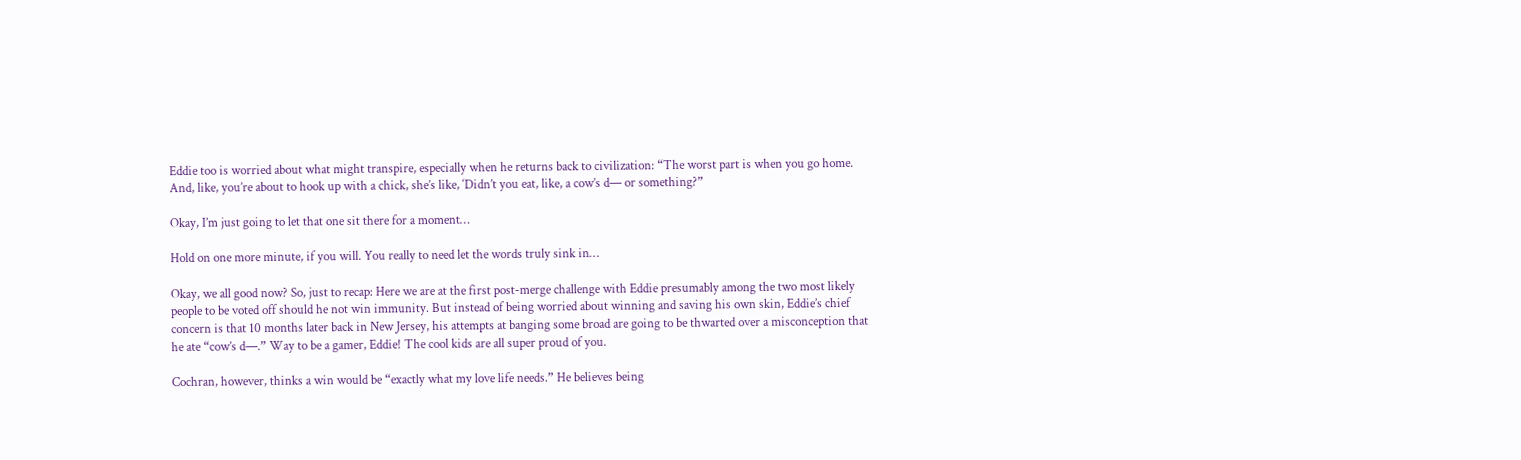Eddie too is worried about what might transpire, especially when he returns back to civilization: “The worst part is when you go home. And, like, you’re about to hook up with a chick, she’s like, ‘Didn’t you eat, like, a cow’s d— or something?”

Okay, I’m just going to let that one sit there for a moment…

Hold on one more minute, if you will. You really to need let the words truly sink in…

Okay, we all good now? So, just to recap: Here we are at the first post-merge challenge with Eddie presumably among the two most likely people to be voted off should he not win immunity. But instead of being worried about winning and saving his own skin, Eddie’s chief concern is that 10 months later back in New Jersey, his attempts at banging some broad are going to be thwarted over a misconception that he ate “cow’s d—.” Way to be a gamer, Eddie! The cool kids are all super proud of you.

Cochran, however, thinks a win would be “exactly what my love life needs.” He believes being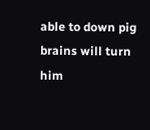able to down pig brains will turn him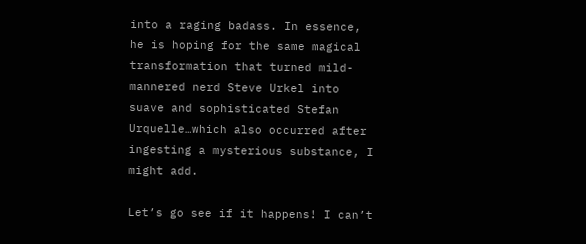into a raging badass. In essence, he is hoping for the same magical transformation that turned mild-mannered nerd Steve Urkel into suave and sophisticated Stefan Urquelle…which also occurred after ingesting a mysterious substance, I might add.

Let’s go see if it happens! I can’t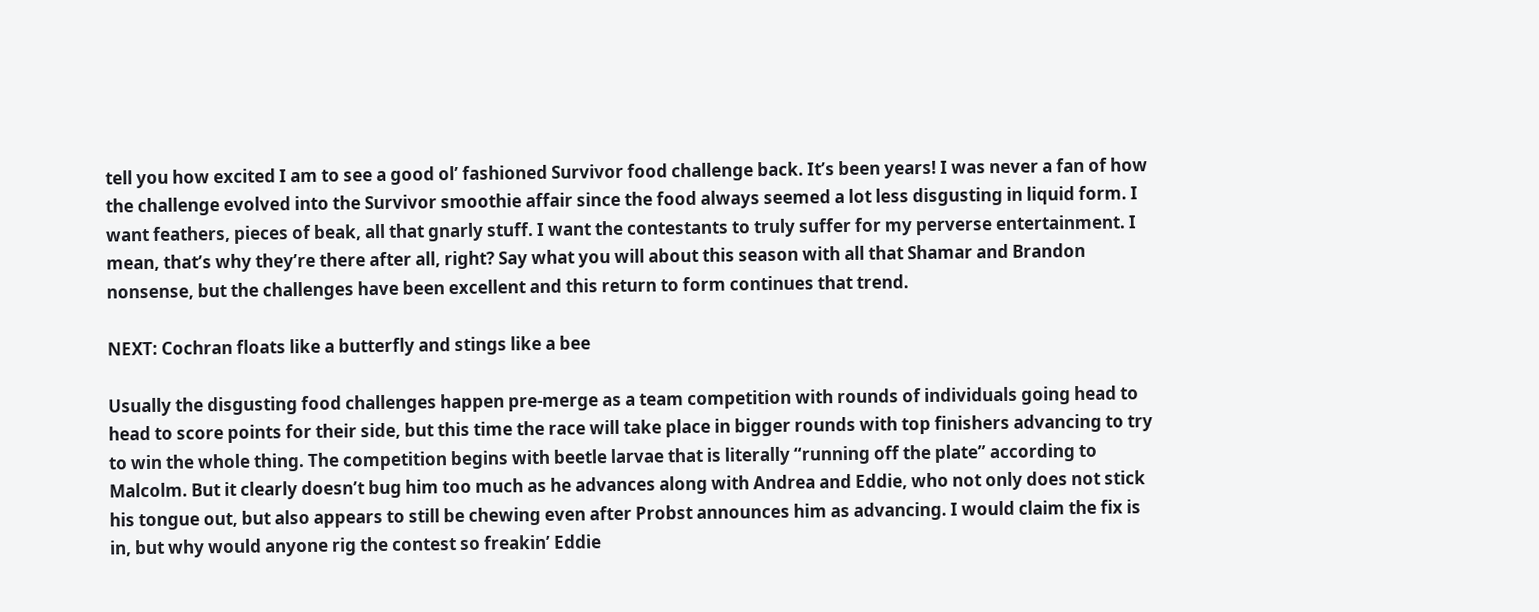tell you how excited I am to see a good ol’ fashioned Survivor food challenge back. It’s been years! I was never a fan of how the challenge evolved into the Survivor smoothie affair since the food always seemed a lot less disgusting in liquid form. I want feathers, pieces of beak, all that gnarly stuff. I want the contestants to truly suffer for my perverse entertainment. I mean, that’s why they’re there after all, right? Say what you will about this season with all that Shamar and Brandon nonsense, but the challenges have been excellent and this return to form continues that trend.

NEXT: Cochran floats like a butterfly and stings like a bee

Usually the disgusting food challenges happen pre-merge as a team competition with rounds of individuals going head to head to score points for their side, but this time the race will take place in bigger rounds with top finishers advancing to try to win the whole thing. The competition begins with beetle larvae that is literally “running off the plate” according to Malcolm. But it clearly doesn’t bug him too much as he advances along with Andrea and Eddie, who not only does not stick his tongue out, but also appears to still be chewing even after Probst announces him as advancing. I would claim the fix is in, but why would anyone rig the contest so freakin’ Eddie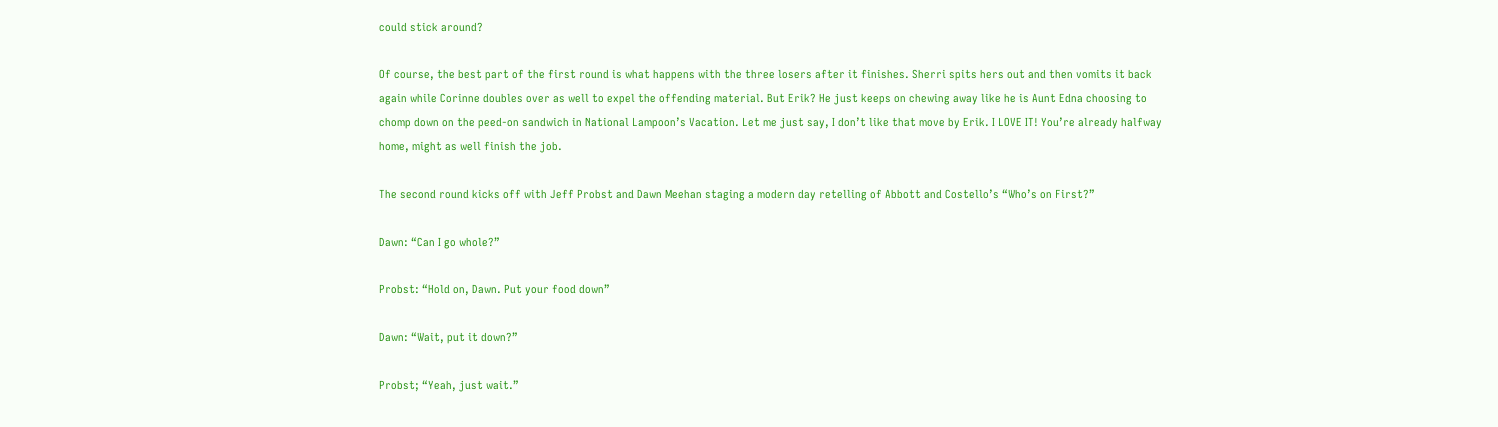could stick around?

Of course, the best part of the first round is what happens with the three losers after it finishes. Sherri spits hers out and then vomits it back again while Corinne doubles over as well to expel the offending material. But Erik? He just keeps on chewing away like he is Aunt Edna choosing to chomp down on the peed-on sandwich in National Lampoon’s Vacation. Let me just say, I don’t like that move by Erik. I LOVE IT! You’re already halfway home, might as well finish the job.

The second round kicks off with Jeff Probst and Dawn Meehan staging a modern day retelling of Abbott and Costello’s “Who’s on First?”

Dawn: “Can I go whole?”

Probst: “Hold on, Dawn. Put your food down”

Dawn: “Wait, put it down?”

Probst; “Yeah, just wait.”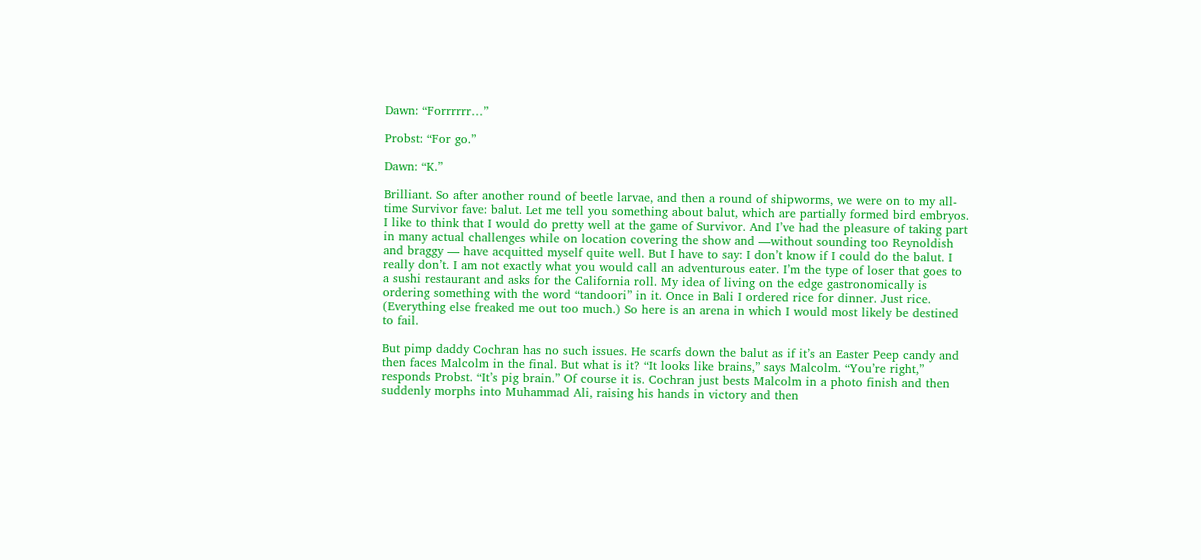Dawn: “Forrrrrr…”

Probst: “For go.”

Dawn: “K.”

Brilliant. So after another round of beetle larvae, and then a round of shipworms, we were on to my all-time Survivor fave: balut. Let me tell you something about balut, which are partially formed bird embryos. I like to think that I would do pretty well at the game of Survivor. And I’ve had the pleasure of taking part in many actual challenges while on location covering the show and —without sounding too Reynoldish and braggy — have acquitted myself quite well. But I have to say: I don’t know if I could do the balut. I really don’t. I am not exactly what you would call an adventurous eater. I’m the type of loser that goes to a sushi restaurant and asks for the California roll. My idea of living on the edge gastronomically is ordering something with the word “tandoori” in it. Once in Bali I ordered rice for dinner. Just rice. (Everything else freaked me out too much.) So here is an arena in which I would most likely be destined to fail.

But pimp daddy Cochran has no such issues. He scarfs down the balut as if it’s an Easter Peep candy and then faces Malcolm in the final. But what is it? “It looks like brains,” says Malcolm. “You’re right,” responds Probst. “It’s pig brain.” Of course it is. Cochran just bests Malcolm in a photo finish and then suddenly morphs into Muhammad Ali, raising his hands in victory and then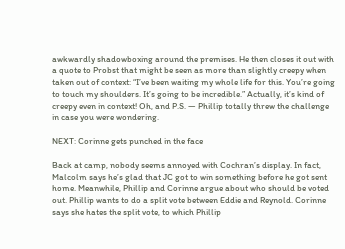awkwardly shadowboxing around the premises. He then closes it out with a quote to Probst that might be seen as more than slightly creepy when taken out of context: “I’ve been waiting my whole life for this. You’re going to touch my shoulders. It’s going to be incredible.” Actually, it’s kind of creepy even in context! Oh, and P.S. — Phillip totally threw the challenge in case you were wondering.

NEXT: Corinne gets punched in the face

Back at camp, nobody seems annoyed with Cochran’s display. In fact, Malcolm says he’s glad that JC got to win something before he got sent home. Meanwhile, Phillip and Corinne argue about who should be voted out. Phillip wants to do a split vote between Eddie and Reynold. Corinne says she hates the split vote, to which Phillip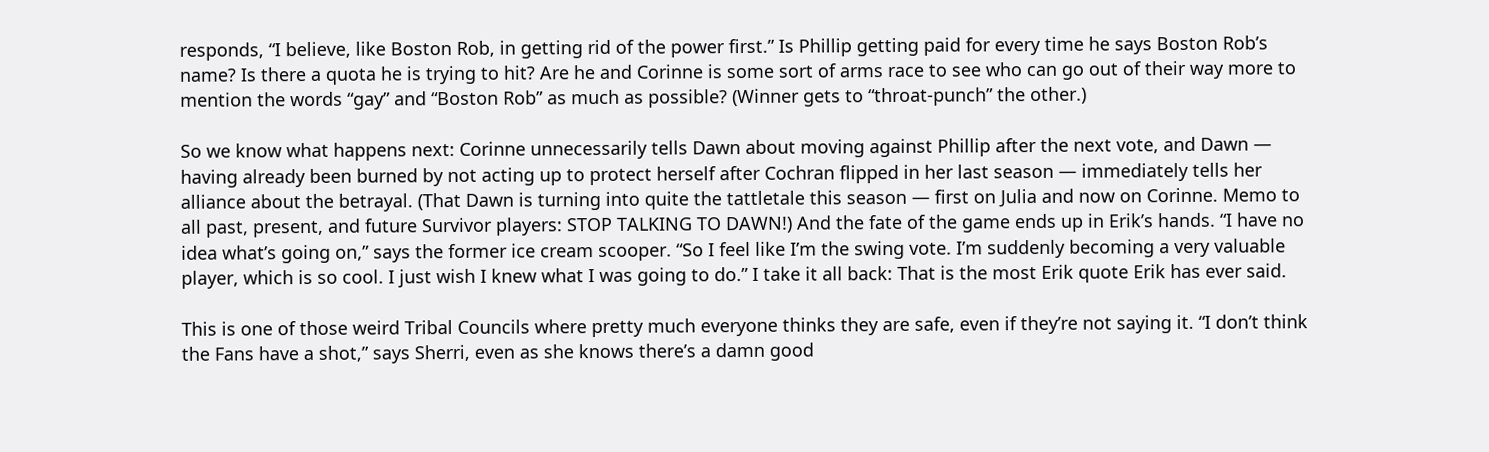responds, “I believe, like Boston Rob, in getting rid of the power first.” Is Phillip getting paid for every time he says Boston Rob’s name? Is there a quota he is trying to hit? Are he and Corinne is some sort of arms race to see who can go out of their way more to mention the words “gay” and “Boston Rob” as much as possible? (Winner gets to “throat-punch” the other.)

So we know what happens next: Corinne unnecessarily tells Dawn about moving against Phillip after the next vote, and Dawn — having already been burned by not acting up to protect herself after Cochran flipped in her last season — immediately tells her alliance about the betrayal. (That Dawn is turning into quite the tattletale this season — first on Julia and now on Corinne. Memo to all past, present, and future Survivor players: STOP TALKING TO DAWN!) And the fate of the game ends up in Erik’s hands. “I have no idea what’s going on,” says the former ice cream scooper. “So I feel like I’m the swing vote. I’m suddenly becoming a very valuable player, which is so cool. I just wish I knew what I was going to do.” I take it all back: That is the most Erik quote Erik has ever said.

This is one of those weird Tribal Councils where pretty much everyone thinks they are safe, even if they’re not saying it. “I don’t think the Fans have a shot,” says Sherri, even as she knows there’s a damn good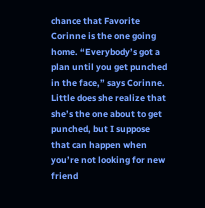chance that Favorite Corinne is the one going home. “Everybody’s got a plan until you get punched in the face,” says Corinne. Little does she realize that she’s the one about to get punched, but I suppose that can happen when you’re not looking for new friend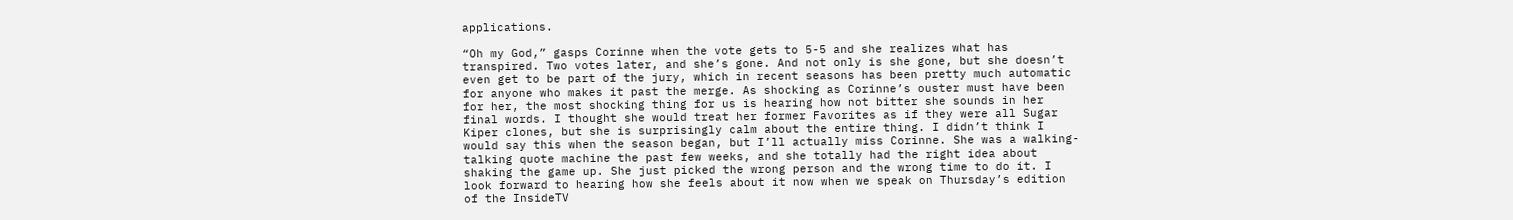applications.

“Oh my God,” gasps Corinne when the vote gets to 5-5 and she realizes what has transpired. Two votes later, and she’s gone. And not only is she gone, but she doesn’t even get to be part of the jury, which in recent seasons has been pretty much automatic for anyone who makes it past the merge. As shocking as Corinne’s ouster must have been for her, the most shocking thing for us is hearing how not bitter she sounds in her final words. I thought she would treat her former Favorites as if they were all Sugar Kiper clones, but she is surprisingly calm about the entire thing. I didn’t think I would say this when the season began, but I’ll actually miss Corinne. She was a walking-talking quote machine the past few weeks, and she totally had the right idea about shaking the game up. She just picked the wrong person and the wrong time to do it. I look forward to hearing how she feels about it now when we speak on Thursday’s edition of the InsideTV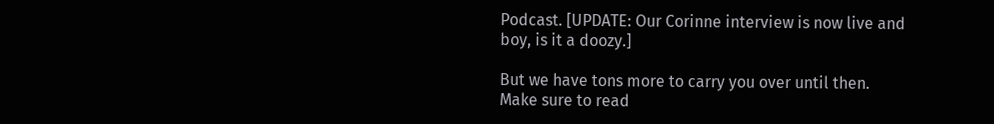Podcast. [UPDATE: Our Corinne interview is now live and boy, is it a doozy.]

But we have tons more to carry you over until then. Make sure to read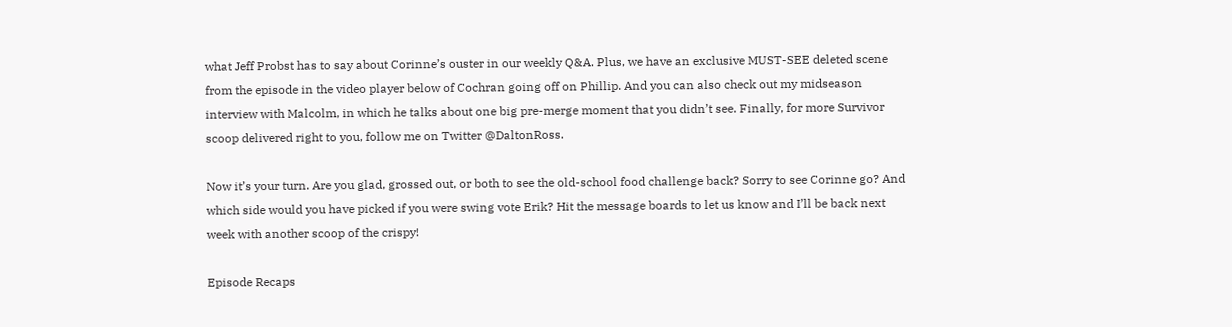what Jeff Probst has to say about Corinne’s ouster in our weekly Q&A. Plus, we have an exclusive MUST-SEE deleted scene from the episode in the video player below of Cochran going off on Phillip. And you can also check out my midseason interview with Malcolm, in which he talks about one big pre-merge moment that you didn’t see. Finally, for more Survivor scoop delivered right to you, follow me on Twitter @DaltonRoss.

Now it’s your turn. Are you glad, grossed out, or both to see the old-school food challenge back? Sorry to see Corinne go? And which side would you have picked if you were swing vote Erik? Hit the message boards to let us know and I’ll be back next week with another scoop of the crispy!

Episode Recaps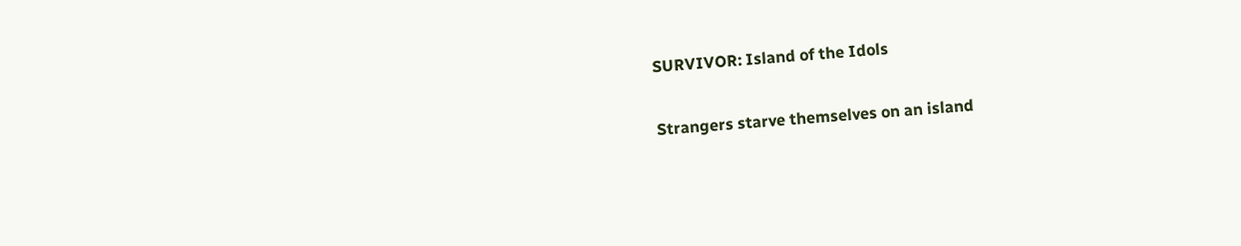SURVIVOR: Island of the Idols

Strangers starve themselves on an island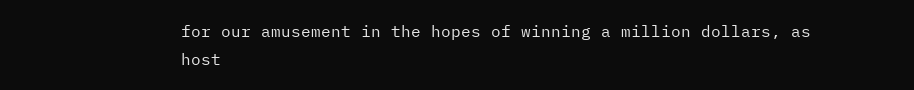for our amusement in the hopes of winning a million dollars, as host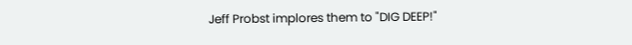Jeff Probst implores them to "DIG DEEP!"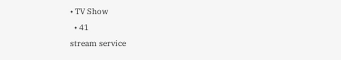• TV Show
  • 41
stream service